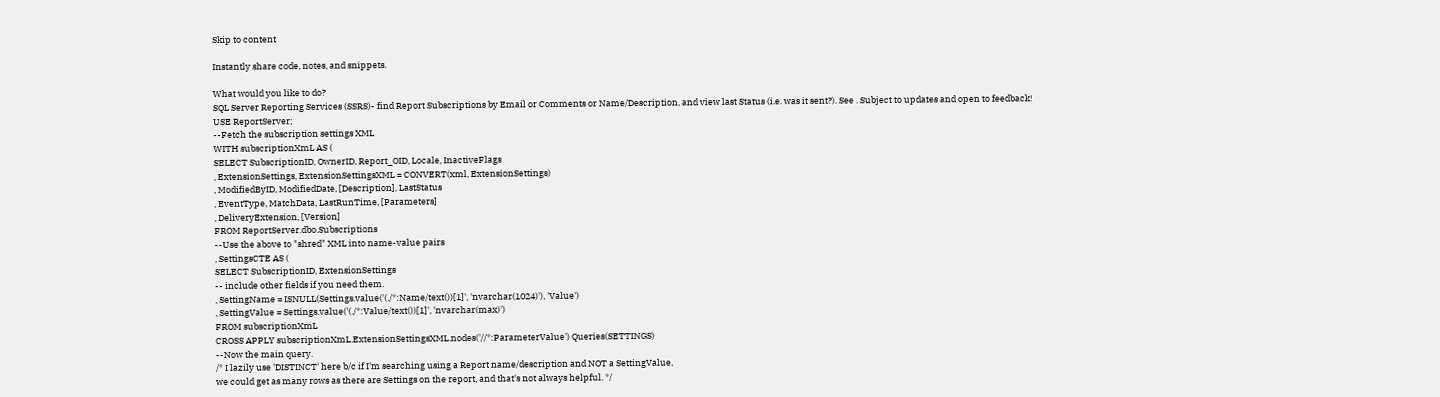Skip to content

Instantly share code, notes, and snippets.

What would you like to do?
SQL Server Reporting Services (SSRS)- find Report Subscriptions by Email or Comments or Name/Description, and view last Status (i.e. was it sent?). See . Subject to updates and open to feedback!
USE ReportServer;
--Fetch the subscription settings XML
WITH subscriptionXmL AS (
SELECT SubscriptionID, OwnerID, Report_OID, Locale, InactiveFlags
, ExtensionSettings, ExtensionSettingsXML = CONVERT(xml, ExtensionSettings)
, ModifiedByID, ModifiedDate, [Description], LastStatus
, EventType, MatchData, LastRunTime, [Parameters]
, DeliveryExtension, [Version]
FROM ReportServer.dbo.Subscriptions
--Use the above to "shred" XML into name-value pairs
, SettingsCTE AS (
SELECT SubscriptionID, ExtensionSettings
-- include other fields if you need them.
, SettingName = ISNULL(Settings.value('(./*:Name/text())[1]', 'nvarchar(1024)'), 'Value')
, SettingValue = Settings.value('(./*:Value/text())[1]', 'nvarchar(max)')
FROM subscriptionXmL
CROSS APPLY subscriptionXmL.ExtensionSettingsXML.nodes('//*:ParameterValue') Queries(SETTINGS)
--Now the main query.
/* I lazily use 'DISTINCT' here b/c if I'm searching using a Report name/description and NOT a SettingValue,
we could get as many rows as there are Settings on the report, and that's not always helpful. */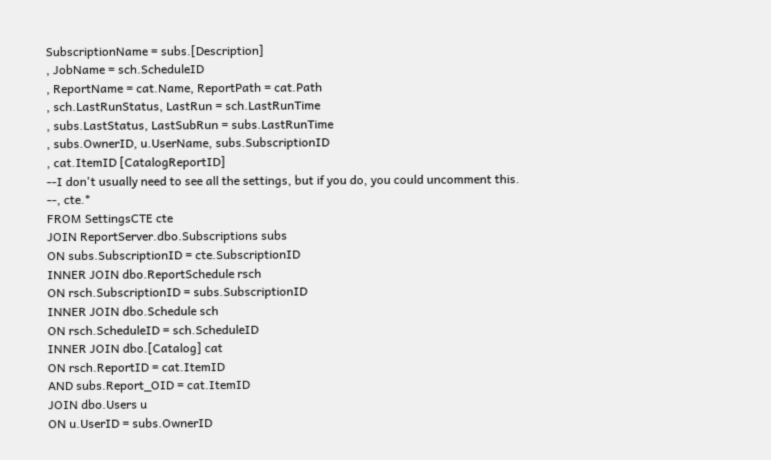SubscriptionName = subs.[Description]
, JobName = sch.ScheduleID
, ReportName = cat.Name, ReportPath = cat.Path
, sch.LastRunStatus, LastRun = sch.LastRunTime
, subs.LastStatus, LastSubRun = subs.LastRunTime
, subs.OwnerID, u.UserName, subs.SubscriptionID
, cat.ItemID [CatalogReportID]
--I don't usually need to see all the settings, but if you do, you could uncomment this.
--, cte.*
FROM SettingsCTE cte
JOIN ReportServer.dbo.Subscriptions subs
ON subs.SubscriptionID = cte.SubscriptionID
INNER JOIN dbo.ReportSchedule rsch
ON rsch.SubscriptionID = subs.SubscriptionID
INNER JOIN dbo.Schedule sch
ON rsch.ScheduleID = sch.ScheduleID
INNER JOIN dbo.[Catalog] cat
ON rsch.ReportID = cat.ItemID
AND subs.Report_OID = cat.ItemID
JOIN dbo.Users u
ON u.UserID = subs.OwnerID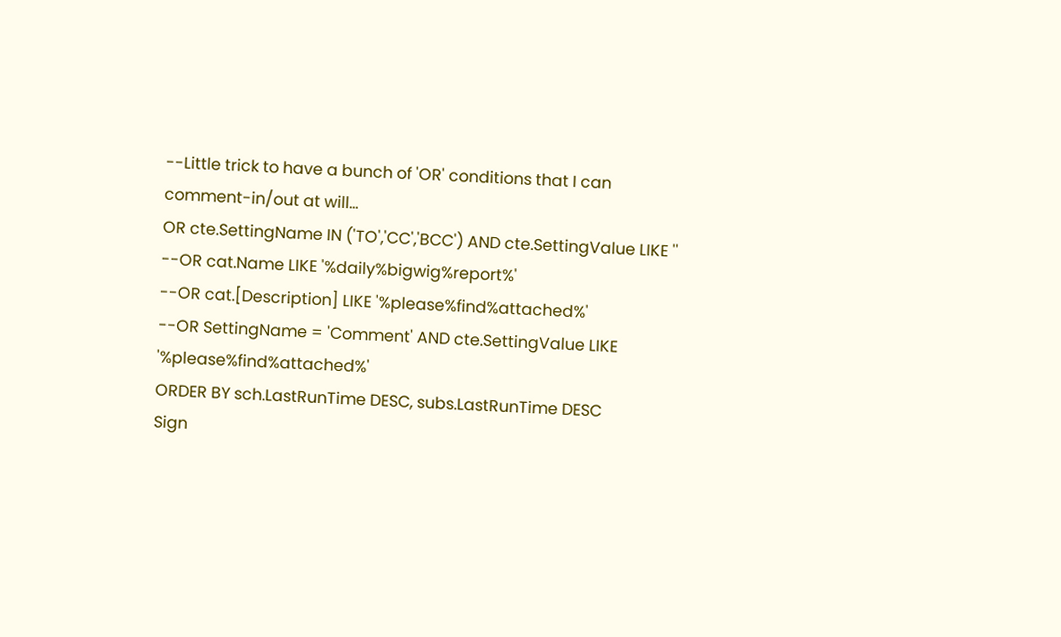--Little trick to have a bunch of 'OR' conditions that I can comment-in/out at will...
OR cte.SettingName IN ('TO','CC','BCC') AND cte.SettingValue LIKE ''
--OR cat.Name LIKE '%daily%bigwig%report%'
--OR cat.[Description] LIKE '%please%find%attached%'
--OR SettingName = 'Comment' AND cte.SettingValue LIKE '%please%find%attached%'
ORDER BY sch.LastRunTime DESC, subs.LastRunTime DESC
Sign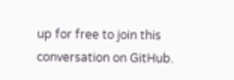up for free to join this conversation on GitHub.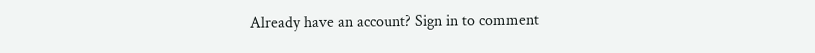Already have an account? Sign in to comment